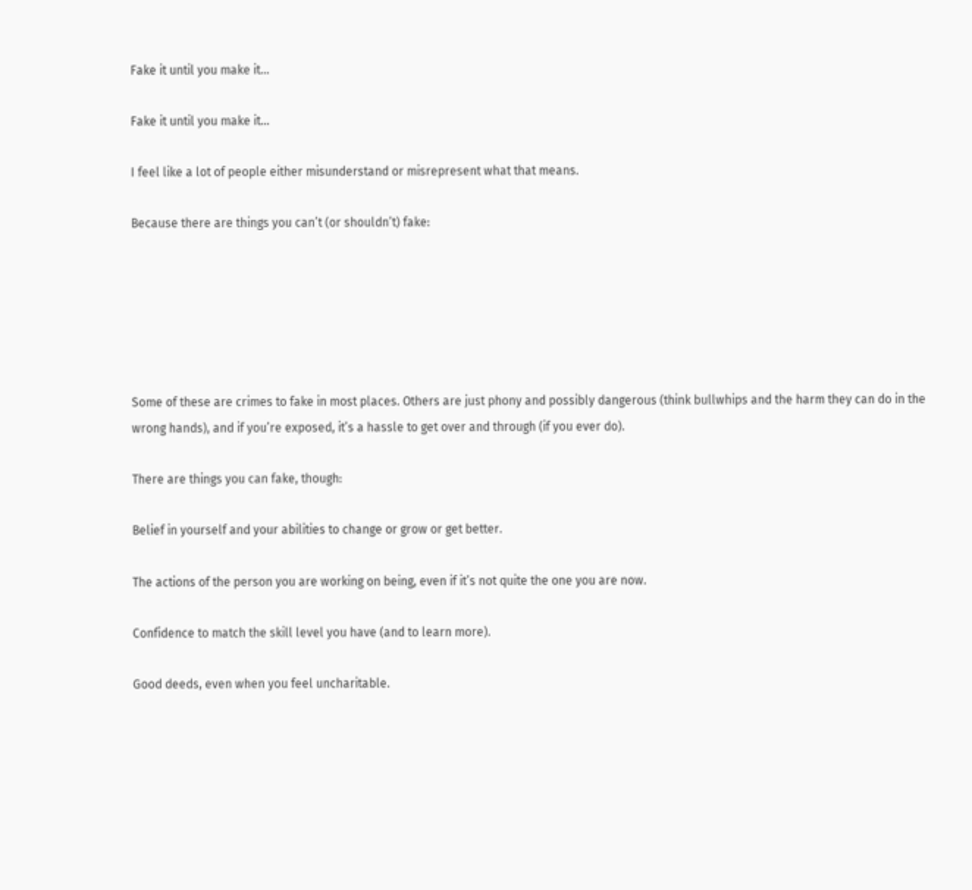Fake it until you make it…

Fake it until you make it…

I feel like a lot of people either misunderstand or misrepresent what that means.

Because there are things you can’t (or shouldn’t) fake:






Some of these are crimes to fake in most places. Others are just phony and possibly dangerous (think bullwhips and the harm they can do in the wrong hands), and if you’re exposed, it’s a hassle to get over and through (if you ever do).

There are things you can fake, though:

Belief in yourself and your abilities to change or grow or get better.

The actions of the person you are working on being, even if it’s not quite the one you are now.

Confidence to match the skill level you have (and to learn more).

Good deeds, even when you feel uncharitable.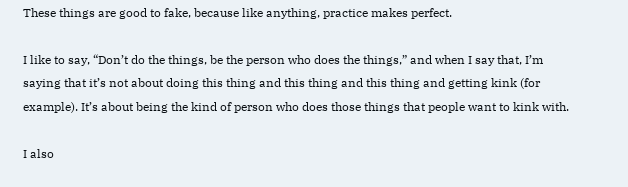These things are good to fake, because like anything, practice makes perfect.

I like to say, “Don’t do the things, be the person who does the things,” and when I say that, I’m saying that it’s not about doing this thing and this thing and this thing and getting kink (for example). It’s about being the kind of person who does those things that people want to kink with.

I also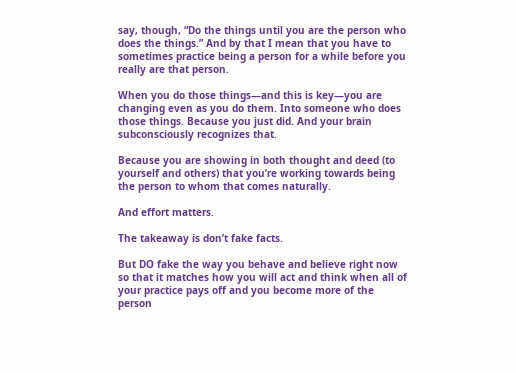say, though, “Do the things until you are the person who does the things.” And by that I mean that you have to sometimes practice being a person for a while before you really are that person.

When you do those things—and this is key—you are changing even as you do them. Into someone who does those things. Because you just did. And your brain subconsciously recognizes that.

Because you are showing in both thought and deed (to yourself and others) that you’re working towards being the person to whom that comes naturally.

And effort matters.

The takeaway is don’t fake facts.

But DO fake the way you behave and believe right now so that it matches how you will act and think when all of your practice pays off and you become more of the person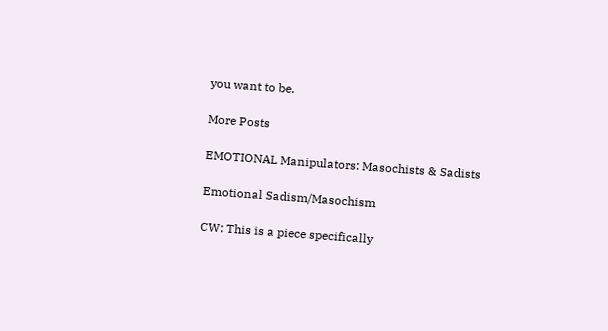you want to be.

More Posts

EMOTIONAL Manipulators: Masochists & Sadists

Emotional Sadism/Masochism

CW: This is a piece specifically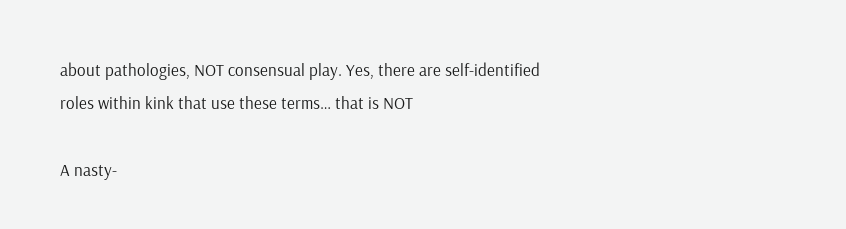about pathologies, NOT consensual play. Yes, there are self-identified roles within kink that use these terms… that is NOT

A nasty-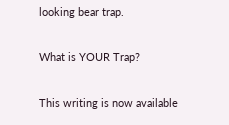looking bear trap.

What is YOUR Trap?

This writing is now available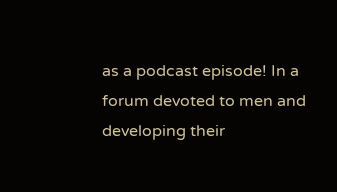as a podcast episode! In a forum devoted to men and developing their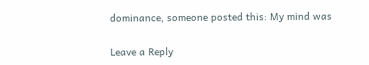dominance, someone posted this: My mind was

Leave a Reply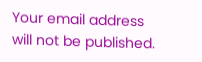Your email address will not be published.